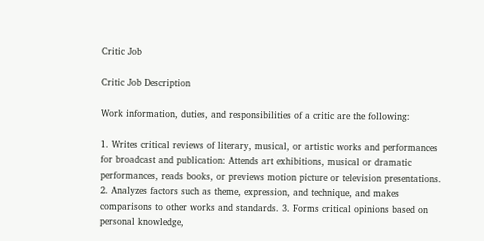Critic Job

Critic Job Description

Work information, duties, and responsibilities of a critic are the following:

1. Writes critical reviews of literary, musical, or artistic works and performances for broadcast and publication: Attends art exhibitions, musical or dramatic performances, reads books, or previews motion picture or television presentations. 2. Analyzes factors such as theme, expression, and technique, and makes comparisons to other works and standards. 3. Forms critical opinions based on personal knowledge,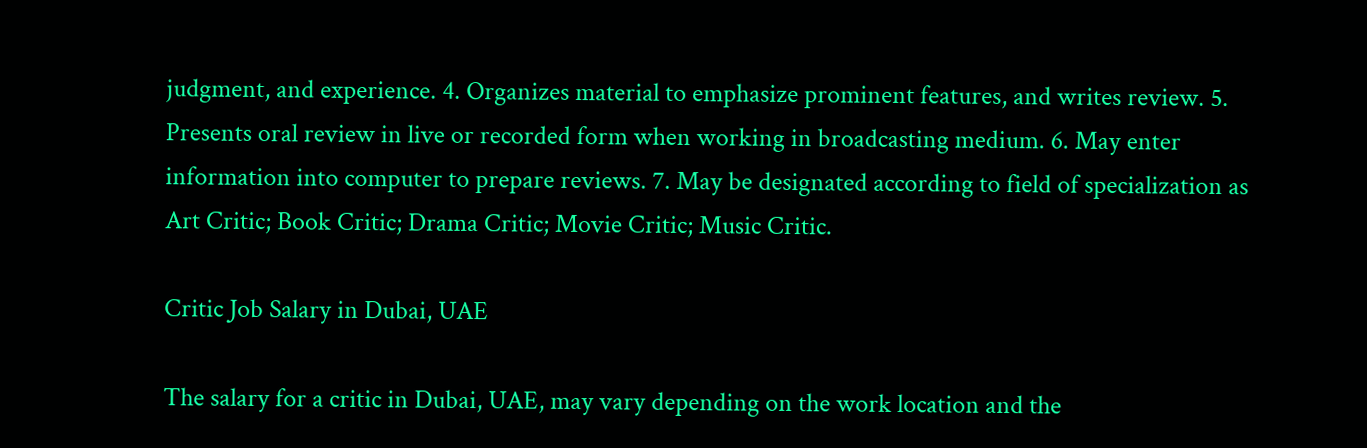judgment, and experience. 4. Organizes material to emphasize prominent features, and writes review. 5. Presents oral review in live or recorded form when working in broadcasting medium. 6. May enter information into computer to prepare reviews. 7. May be designated according to field of specialization as Art Critic; Book Critic; Drama Critic; Movie Critic; Music Critic.

Critic Job Salary in Dubai, UAE

The salary for a critic in Dubai, UAE, may vary depending on the work location and the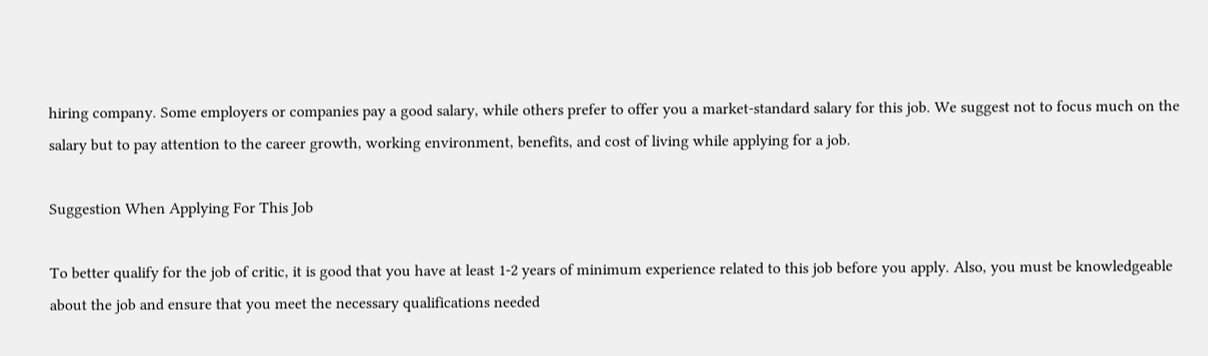hiring company. Some employers or companies pay a good salary, while others prefer to offer you a market-standard salary for this job. We suggest not to focus much on the salary but to pay attention to the career growth, working environment, benefits, and cost of living while applying for a job.

Suggestion When Applying For This Job

To better qualify for the job of critic, it is good that you have at least 1-2 years of minimum experience related to this job before you apply. Also, you must be knowledgeable about the job and ensure that you meet the necessary qualifications needed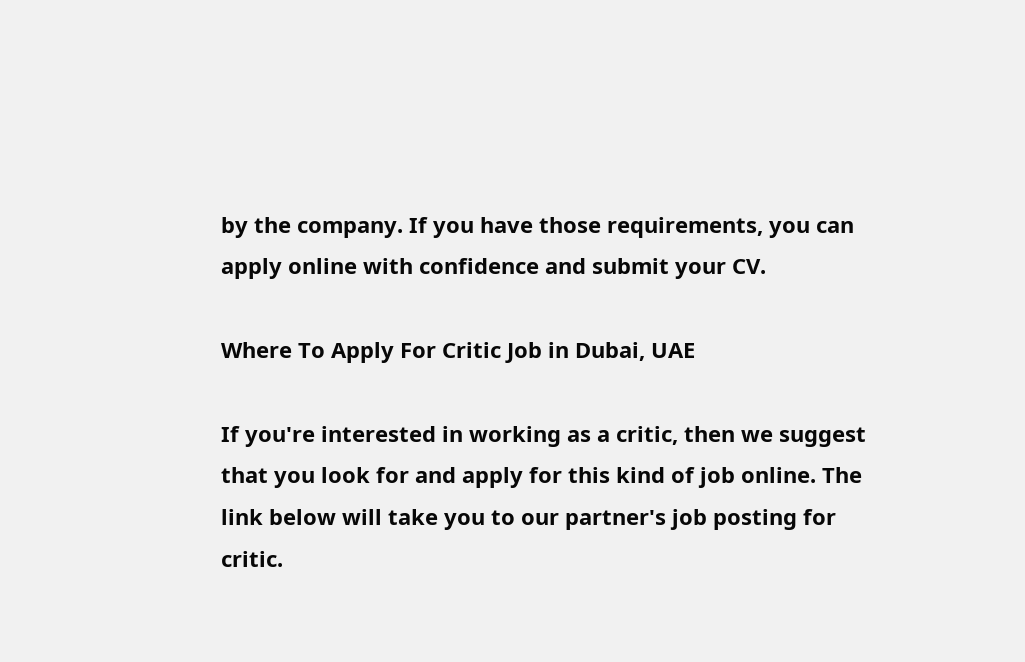by the company. If you have those requirements, you can apply online with confidence and submit your CV.

Where To Apply For Critic Job in Dubai, UAE

If you're interested in working as a critic, then we suggest that you look for and apply for this kind of job online. The link below will take you to our partner's job posting for critic.